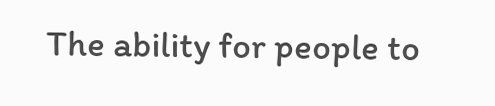The ability for people to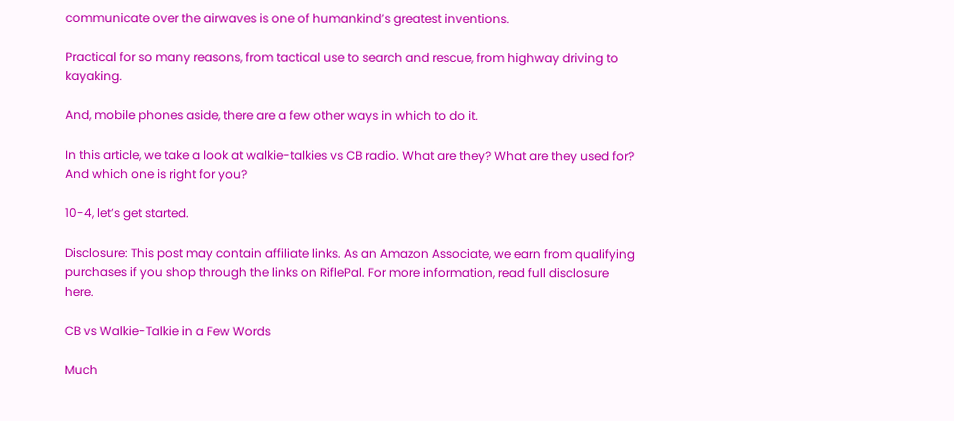communicate over the airwaves is one of humankind’s greatest inventions.

Practical for so many reasons, from tactical use to search and rescue, from highway driving to kayaking.

And, mobile phones aside, there are a few other ways in which to do it.

In this article, we take a look at walkie-talkies vs CB radio. What are they? What are they used for? And which one is right for you?

10-4, let’s get started.

Disclosure: This post may contain affiliate links. As an Amazon Associate, we earn from qualifying purchases if you shop through the links on RiflePal. For more information, read full disclosure here.

CB vs Walkie-Talkie in a Few Words

Much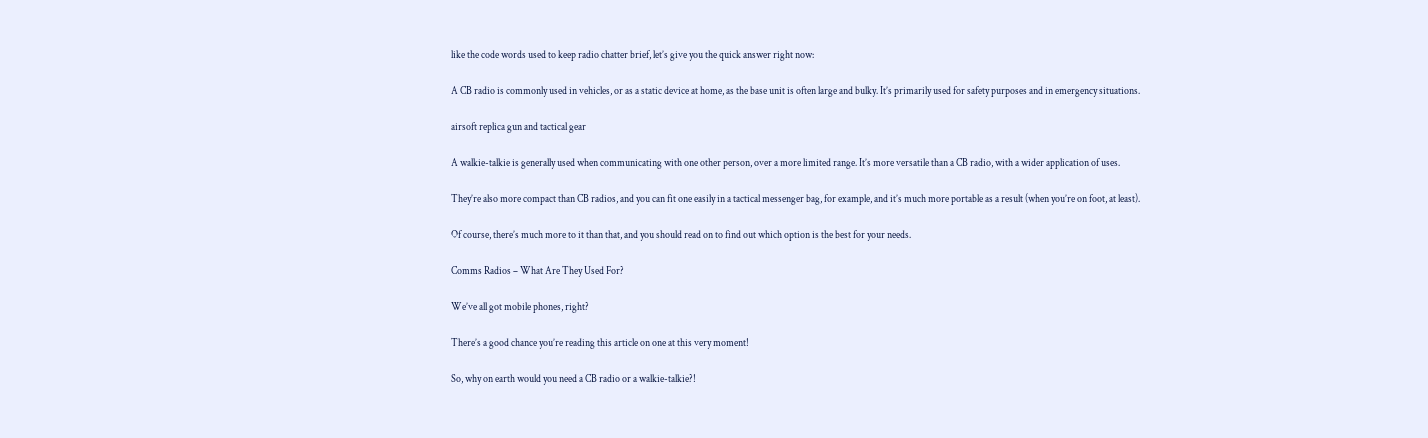like the code words used to keep radio chatter brief, let’s give you the quick answer right now:

A CB radio is commonly used in vehicles, or as a static device at home, as the base unit is often large and bulky. It’s primarily used for safety purposes and in emergency situations.

airsoft replica gun and tactical gear

A walkie-talkie is generally used when communicating with one other person, over a more limited range. It’s more versatile than a CB radio, with a wider application of uses.

They’re also more compact than CB radios, and you can fit one easily in a tactical messenger bag, for example, and it’s much more portable as a result (when you’re on foot, at least).

Of course, there’s much more to it than that, and you should read on to find out which option is the best for your needs.

Comms Radios – What Are They Used For?

We’ve all got mobile phones, right?

There’s a good chance you’re reading this article on one at this very moment!

So, why on earth would you need a CB radio or a walkie-talkie?!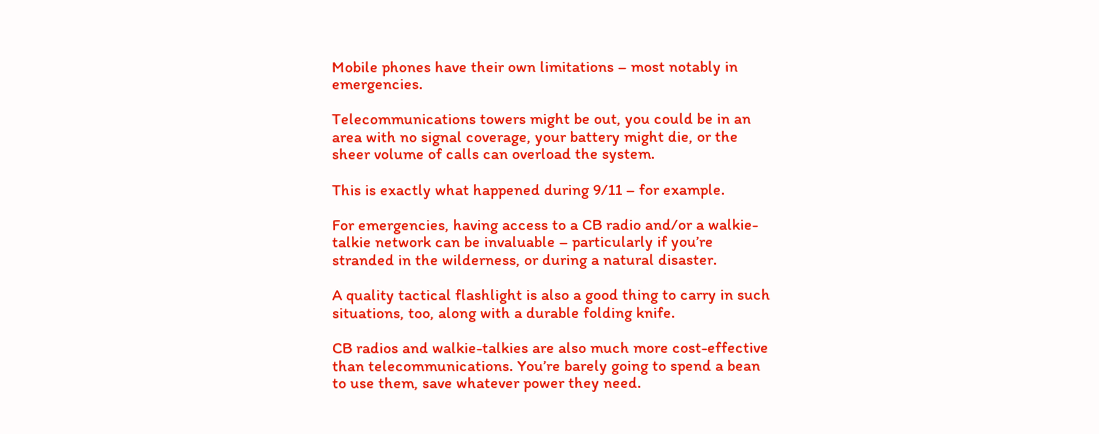Mobile phones have their own limitations – most notably in emergencies.

Telecommunications towers might be out, you could be in an area with no signal coverage, your battery might die, or the sheer volume of calls can overload the system.

This is exactly what happened during 9/11 – for example.

For emergencies, having access to a CB radio and/or a walkie-talkie network can be invaluable – particularly if you’re stranded in the wilderness, or during a natural disaster.

A quality tactical flashlight is also a good thing to carry in such situations, too, along with a durable folding knife.

CB radios and walkie-talkies are also much more cost-effective than telecommunications. You’re barely going to spend a bean to use them, save whatever power they need.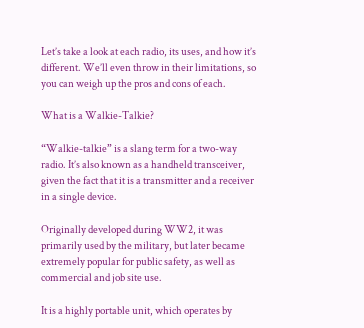Let’s take a look at each radio, its uses, and how it’s different. We’ll even throw in their limitations, so you can weigh up the pros and cons of each.

What is a Walkie-Talkie?

“Walkie-talkie” is a slang term for a two-way radio. It’s also known as a handheld transceiver, given the fact that it is a transmitter and a receiver in a single device.

Originally developed during WW2, it was primarily used by the military, but later became extremely popular for public safety, as well as commercial and job site use.

It is a highly portable unit, which operates by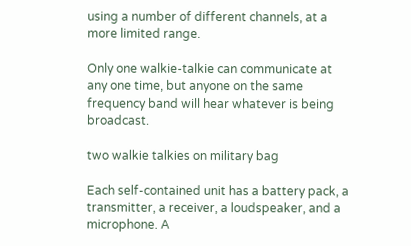using a number of different channels, at a more limited range.

Only one walkie-talkie can communicate at any one time, but anyone on the same frequency band will hear whatever is being broadcast.

two walkie talkies on military bag

Each self-contained unit has a battery pack, a transmitter, a receiver, a loudspeaker, and a microphone. A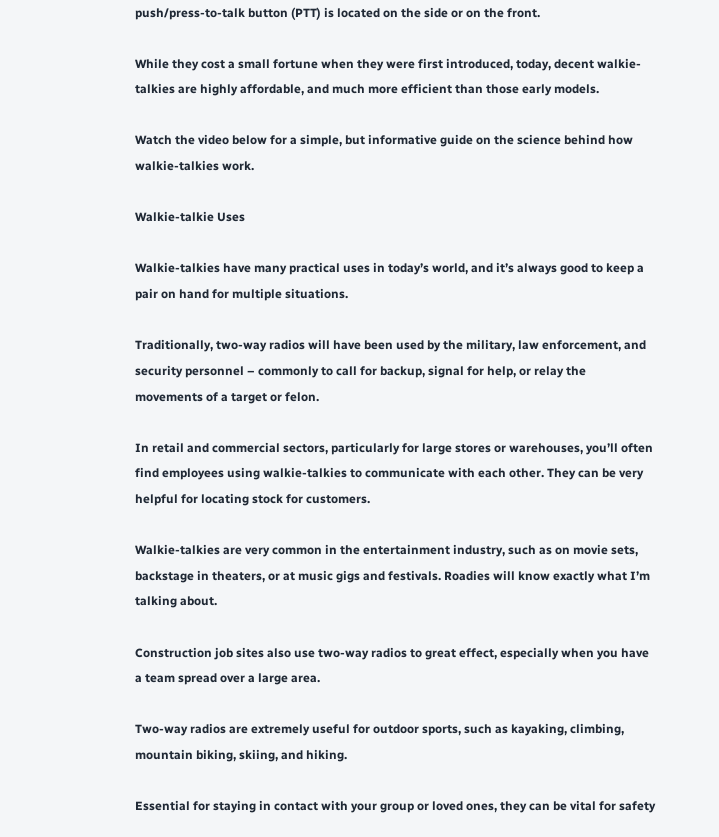push/press-to-talk button (PTT) is located on the side or on the front.

While they cost a small fortune when they were first introduced, today, decent walkie-talkies are highly affordable, and much more efficient than those early models.

Watch the video below for a simple, but informative guide on the science behind how walkie-talkies work.

Walkie-talkie Uses

Walkie-talkies have many practical uses in today’s world, and it’s always good to keep a pair on hand for multiple situations.

Traditionally, two-way radios will have been used by the military, law enforcement, and security personnel – commonly to call for backup, signal for help, or relay the movements of a target or felon.

In retail and commercial sectors, particularly for large stores or warehouses, you’ll often find employees using walkie-talkies to communicate with each other. They can be very helpful for locating stock for customers.

Walkie-talkies are very common in the entertainment industry, such as on movie sets, backstage in theaters, or at music gigs and festivals. Roadies will know exactly what I’m talking about.

Construction job sites also use two-way radios to great effect, especially when you have a team spread over a large area.

Two-way radios are extremely useful for outdoor sports, such as kayaking, climbing, mountain biking, skiing, and hiking.

Essential for staying in contact with your group or loved ones, they can be vital for safety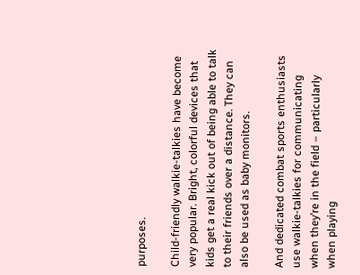purposes.

Child-friendly walkie-talkies have become very popular. Bright, colorful devices that kids get a real kick out of being able to talk to their friends over a distance. They can also be used as baby monitors.

And dedicated combat sports enthusiasts use walkie-talkies for communicating when they’re in the field – particularly when playing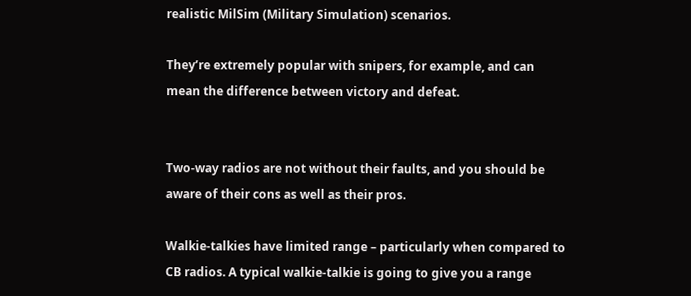realistic MilSim (Military Simulation) scenarios.

They’re extremely popular with snipers, for example, and can mean the difference between victory and defeat.


Two-way radios are not without their faults, and you should be aware of their cons as well as their pros.

Walkie-talkies have limited range – particularly when compared to CB radios. A typical walkie-talkie is going to give you a range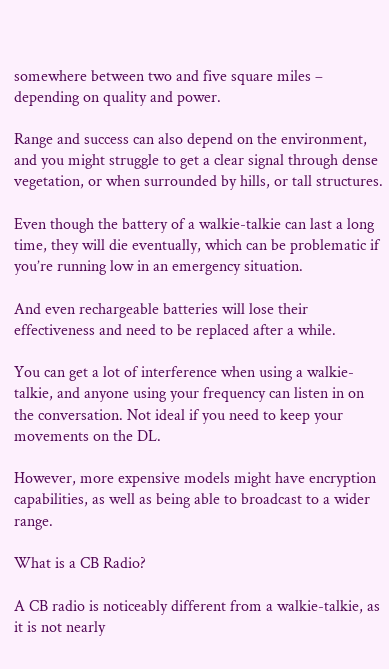somewhere between two and five square miles – depending on quality and power.

Range and success can also depend on the environment, and you might struggle to get a clear signal through dense vegetation, or when surrounded by hills, or tall structures.

Even though the battery of a walkie-talkie can last a long time, they will die eventually, which can be problematic if you’re running low in an emergency situation.

And even rechargeable batteries will lose their effectiveness and need to be replaced after a while.

You can get a lot of interference when using a walkie-talkie, and anyone using your frequency can listen in on the conversation. Not ideal if you need to keep your movements on the DL.

However, more expensive models might have encryption capabilities, as well as being able to broadcast to a wider range.

What is a CB Radio?

A CB radio is noticeably different from a walkie-talkie, as it is not nearly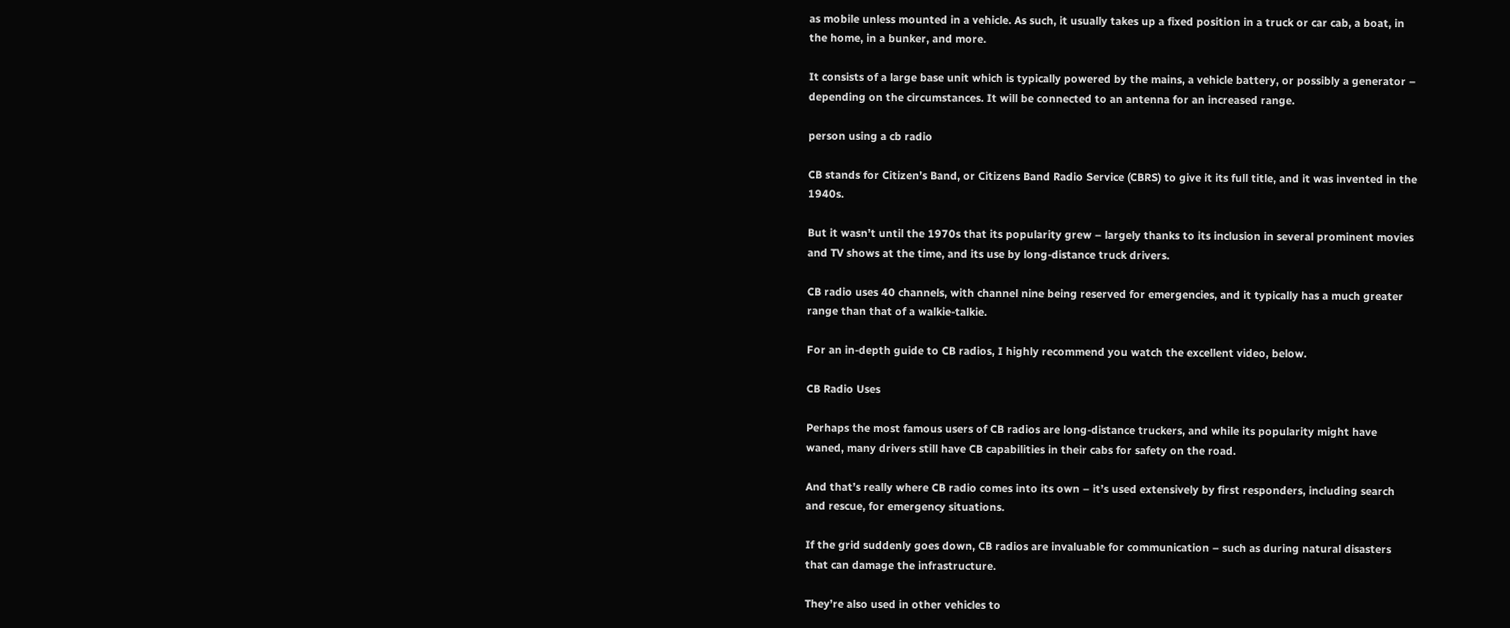as mobile unless mounted in a vehicle. As such, it usually takes up a fixed position in a truck or car cab, a boat, in the home, in a bunker, and more.

It consists of a large base unit which is typically powered by the mains, a vehicle battery, or possibly a generator – depending on the circumstances. It will be connected to an antenna for an increased range.

person using a cb radio

CB stands for Citizen’s Band, or Citizens Band Radio Service (CBRS) to give it its full title, and it was invented in the 1940s.

But it wasn’t until the 1970s that its popularity grew – largely thanks to its inclusion in several prominent movies and TV shows at the time, and its use by long-distance truck drivers.

CB radio uses 40 channels, with channel nine being reserved for emergencies, and it typically has a much greater range than that of a walkie-talkie.

For an in-depth guide to CB radios, I highly recommend you watch the excellent video, below.

CB Radio Uses

Perhaps the most famous users of CB radios are long-distance truckers, and while its popularity might have waned, many drivers still have CB capabilities in their cabs for safety on the road.

And that’s really where CB radio comes into its own – it’s used extensively by first responders, including search and rescue, for emergency situations.

If the grid suddenly goes down, CB radios are invaluable for communication – such as during natural disasters that can damage the infrastructure.

They’re also used in other vehicles to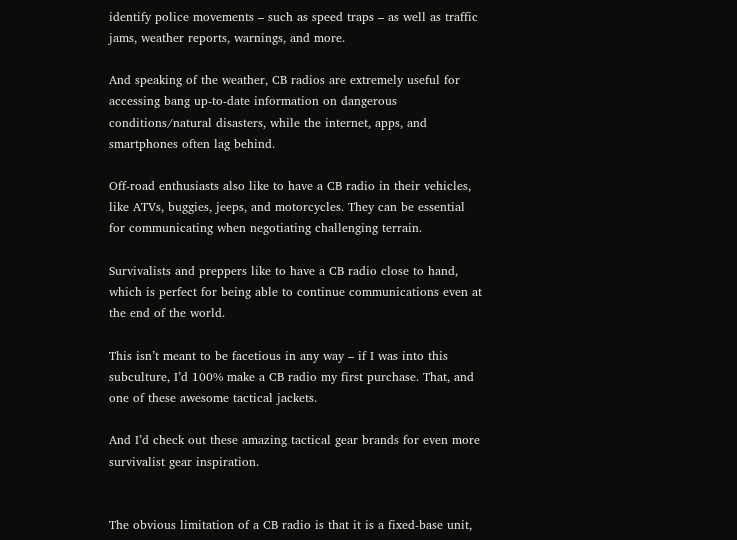identify police movements – such as speed traps – as well as traffic jams, weather reports, warnings, and more.

And speaking of the weather, CB radios are extremely useful for accessing bang up-to-date information on dangerous conditions/natural disasters, while the internet, apps, and smartphones often lag behind.

Off-road enthusiasts also like to have a CB radio in their vehicles, like ATVs, buggies, jeeps, and motorcycles. They can be essential for communicating when negotiating challenging terrain.

Survivalists and preppers like to have a CB radio close to hand, which is perfect for being able to continue communications even at the end of the world.

This isn’t meant to be facetious in any way – if I was into this subculture, I’d 100% make a CB radio my first purchase. That, and one of these awesome tactical jackets.

And I’d check out these amazing tactical gear brands for even more survivalist gear inspiration.


The obvious limitation of a CB radio is that it is a fixed-base unit,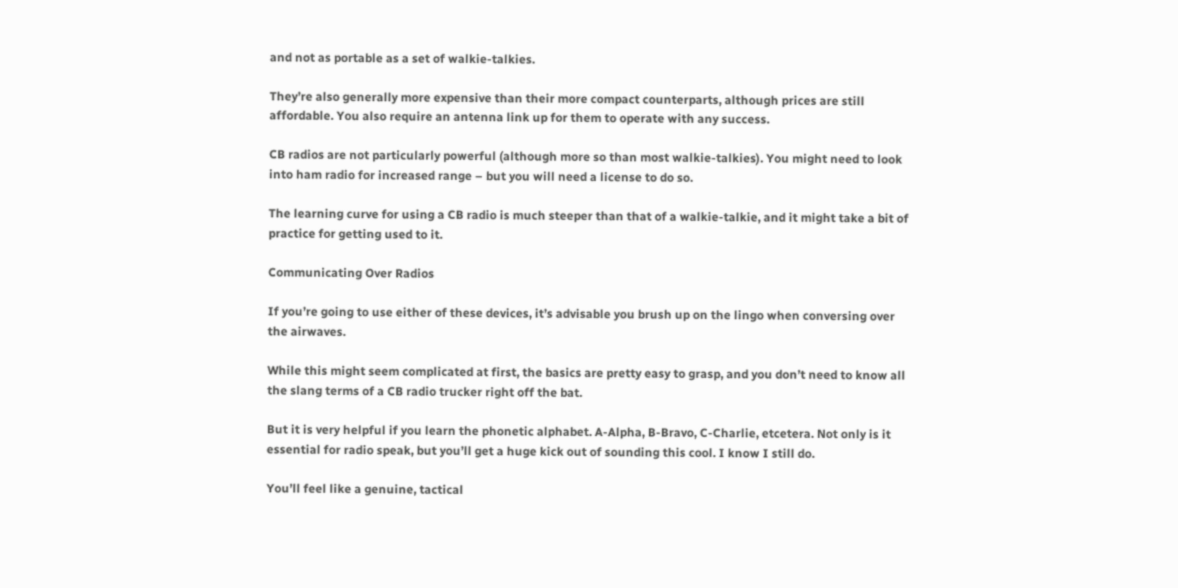and not as portable as a set of walkie-talkies.

They’re also generally more expensive than their more compact counterparts, although prices are still affordable. You also require an antenna link up for them to operate with any success.

CB radios are not particularly powerful (although more so than most walkie-talkies). You might need to look into ham radio for increased range – but you will need a license to do so.

The learning curve for using a CB radio is much steeper than that of a walkie-talkie, and it might take a bit of practice for getting used to it.

Communicating Over Radios

If you’re going to use either of these devices, it’s advisable you brush up on the lingo when conversing over the airwaves.

While this might seem complicated at first, the basics are pretty easy to grasp, and you don’t need to know all the slang terms of a CB radio trucker right off the bat.

But it is very helpful if you learn the phonetic alphabet. A-Alpha, B-Bravo, C-Charlie, etcetera. Not only is it essential for radio speak, but you’ll get a huge kick out of sounding this cool. I know I still do.

You’ll feel like a genuine, tactical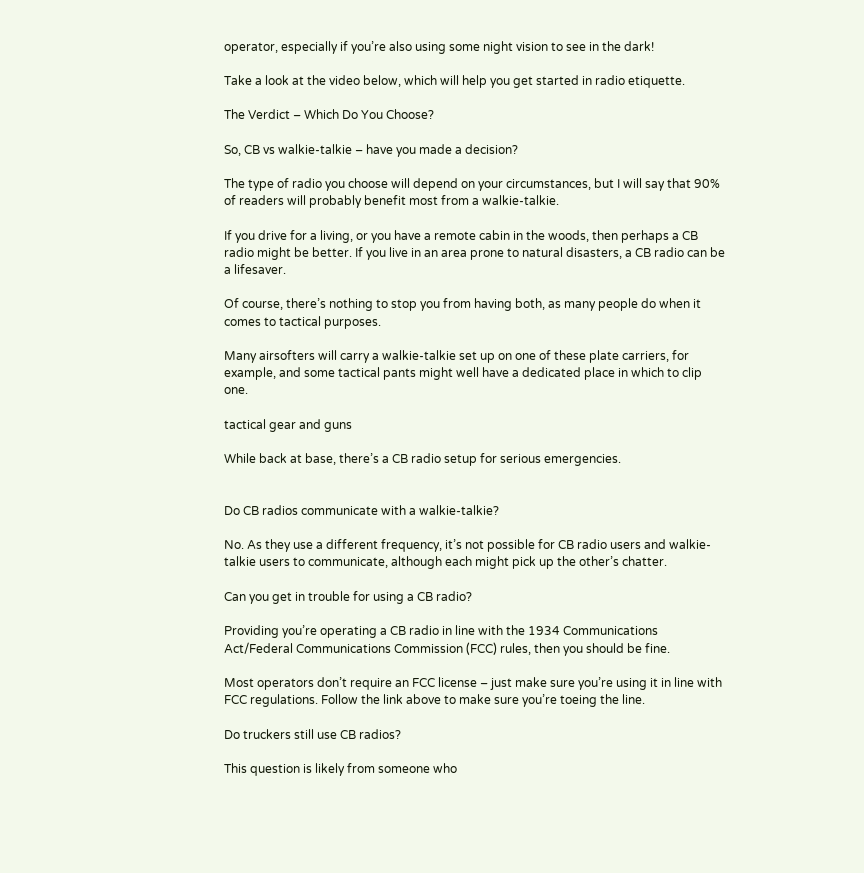operator, especially if you’re also using some night vision to see in the dark!

Take a look at the video below, which will help you get started in radio etiquette.

The Verdict – Which Do You Choose?

So, CB vs walkie-talkie – have you made a decision?

The type of radio you choose will depend on your circumstances, but I will say that 90% of readers will probably benefit most from a walkie-talkie.

If you drive for a living, or you have a remote cabin in the woods, then perhaps a CB radio might be better. If you live in an area prone to natural disasters, a CB radio can be a lifesaver.

Of course, there’s nothing to stop you from having both, as many people do when it comes to tactical purposes.

Many airsofters will carry a walkie-talkie set up on one of these plate carriers, for example, and some tactical pants might well have a dedicated place in which to clip one.

tactical gear and guns

While back at base, there’s a CB radio setup for serious emergencies.


Do CB radios communicate with a walkie-talkie?

No. As they use a different frequency, it’s not possible for CB radio users and walkie-talkie users to communicate, although each might pick up the other’s chatter.

Can you get in trouble for using a CB radio?

Providing you’re operating a CB radio in line with the 1934 Communications Act/Federal Communications Commission (FCC) rules, then you should be fine.

Most operators don’t require an FCC license – just make sure you’re using it in line with FCC regulations. Follow the link above to make sure you’re toeing the line.

Do truckers still use CB radios?

This question is likely from someone who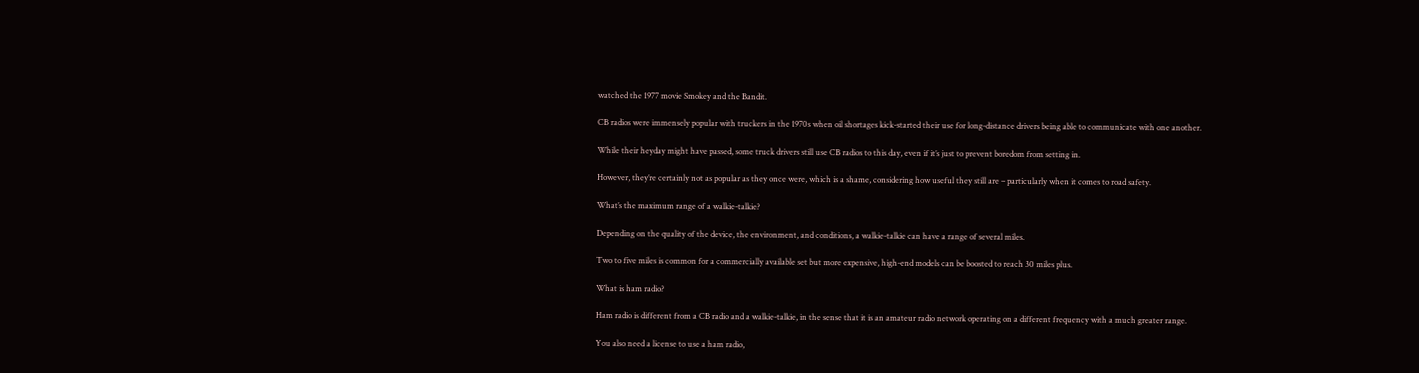watched the 1977 movie Smokey and the Bandit.

CB radios were immensely popular with truckers in the 1970s when oil shortages kick-started their use for long-distance drivers being able to communicate with one another.

While their heyday might have passed, some truck drivers still use CB radios to this day, even if it’s just to prevent boredom from setting in.

However, they’re certainly not as popular as they once were, which is a shame, considering how useful they still are – particularly when it comes to road safety.

What’s the maximum range of a walkie-talkie?

Depending on the quality of the device, the environment, and conditions, a walkie-talkie can have a range of several miles.

Two to five miles is common for a commercially available set but more expensive, high-end models can be boosted to reach 30 miles plus.

What is ham radio?

Ham radio is different from a CB radio and a walkie-talkie, in the sense that it is an amateur radio network operating on a different frequency with a much greater range.

You also need a license to use a ham radio,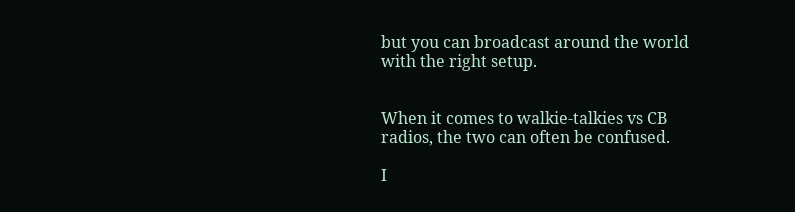but you can broadcast around the world with the right setup.


When it comes to walkie-talkies vs CB radios, the two can often be confused.

I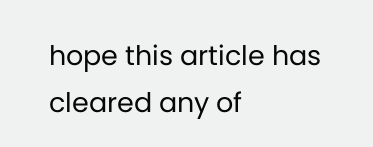hope this article has cleared any of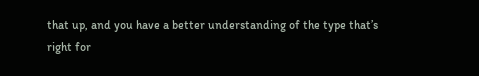that up, and you have a better understanding of the type that’s right for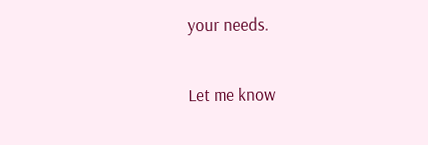your needs.

Let me know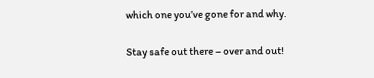which one you’ve gone for and why.

Stay safe out there – over and out!